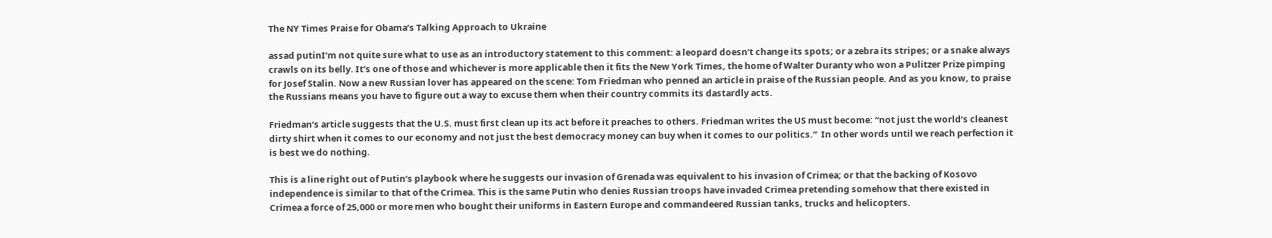The NY Times Praise for Obama’s Talking Approach to Ukraine

assad putinI’m not quite sure what to use as an introductory statement to this comment: a leopard doesn’t change its spots; or a zebra its stripes; or a snake always crawls on its belly. It’s one of those and whichever is more applicable then it fits the New York Times, the home of Walter Duranty who won a Pulitzer Prize pimping for Josef Stalin. Now a new Russian lover has appeared on the scene: Tom Friedman who penned an article in praise of the Russian people. And as you know, to praise the Russians means you have to figure out a way to excuse them when their country commits its dastardly acts.

Friedman’s article suggests that the U.S. must first clean up its act before it preaches to others. Friedman writes the US must become: “not just the world’s cleanest dirty shirt when it comes to our economy and not just the best democracy money can buy when it comes to our politics.”  In other words until we reach perfection it is best we do nothing.

This is a line right out of Putin’s playbook where he suggests our invasion of Grenada was equivalent to his invasion of Crimea; or that the backing of Kosovo independence is similar to that of the Crimea. This is the same Putin who denies Russian troops have invaded Crimea pretending somehow that there existed in Crimea a force of 25,000 or more men who bought their uniforms in Eastern Europe and commandeered Russian tanks, trucks and helicopters.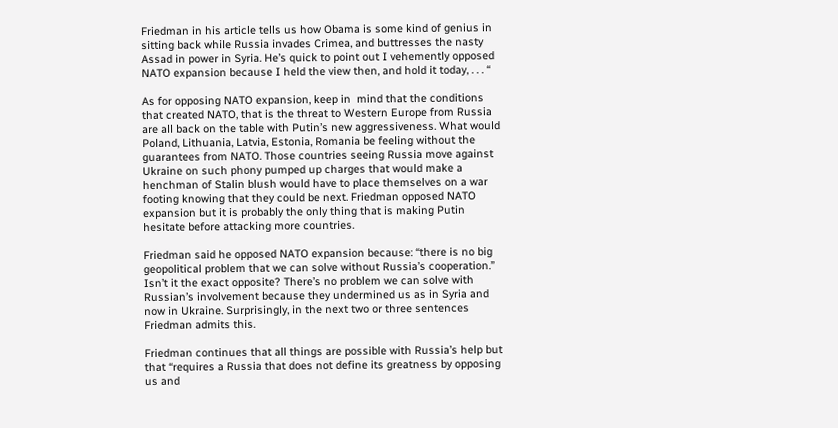Friedman in his article tells us how Obama is some kind of genius in sitting back while Russia invades Crimea, and buttresses the nasty Assad in power in Syria. He’s quick to point out I vehemently opposed NATO expansion because I held the view then, and hold it today, . . . “

As for opposing NATO expansion, keep in  mind that the conditions that created NATO, that is the threat to Western Europe from Russia are all back on the table with Putin’s new aggressiveness. What would Poland, Lithuania, Latvia, Estonia, Romania be feeling without the guarantees from NATO. Those countries seeing Russia move against Ukraine on such phony pumped up charges that would make a henchman of Stalin blush would have to place themselves on a war footing knowing that they could be next. Friedman opposed NATO expansion but it is probably the only thing that is making Putin hesitate before attacking more countries.

Friedman said he opposed NATO expansion because: “there is no big geopolitical problem that we can solve without Russia’s cooperation.” Isn’t it the exact opposite? There’s no problem we can solve with Russian’s involvement because they undermined us as in Syria and now in Ukraine. Surprisingly, in the next two or three sentences Friedman admits this.

Friedman continues that all things are possible with Russia’s help but that “requires a Russia that does not define its greatness by opposing us and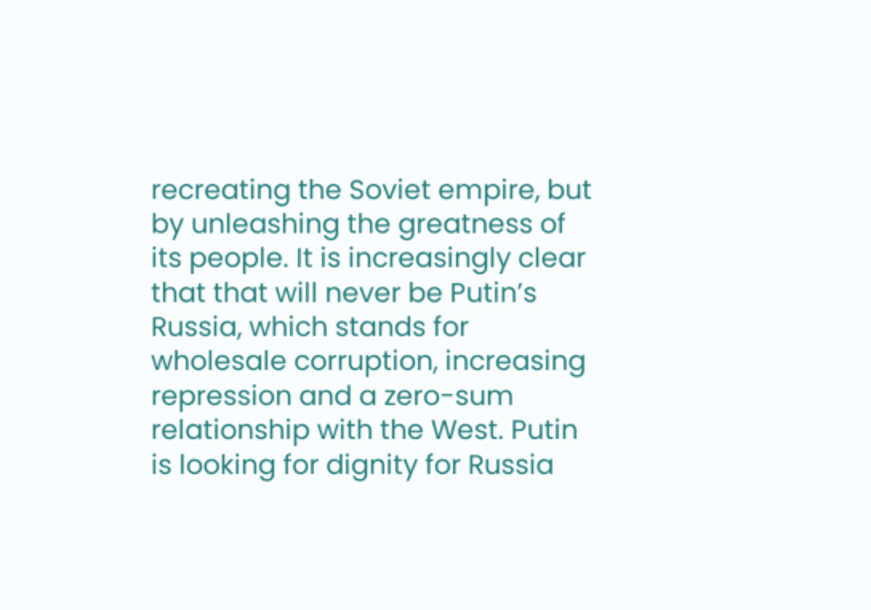recreating the Soviet empire, but by unleashing the greatness of its people. It is increasingly clear that that will never be Putin’s Russia, which stands for wholesale corruption, increasing repression and a zero-sum relationship with the West. Putin is looking for dignity for Russia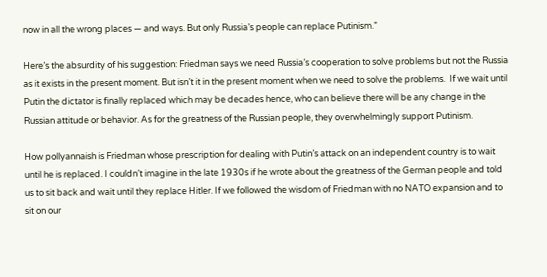now in all the wrong places — and ways. But only Russia’s people can replace Putinism.”

Here’s the absurdity of his suggestion: Friedman says we need Russia’s cooperation to solve problems but not the Russia as it exists in the present moment. But isn’t it in the present moment when we need to solve the problems.  If we wait until Putin the dictator is finally replaced which may be decades hence, who can believe there will be any change in the Russian attitude or behavior. As for the greatness of the Russian people, they overwhelmingly support Putinism.

How pollyannaish is Friedman whose prescription for dealing with Putin’s attack on an independent country is to wait until he is replaced. I couldn’t imagine in the late 1930s if he wrote about the greatness of the German people and told us to sit back and wait until they replace Hitler. If we followed the wisdom of Friedman with no NATO expansion and to sit on our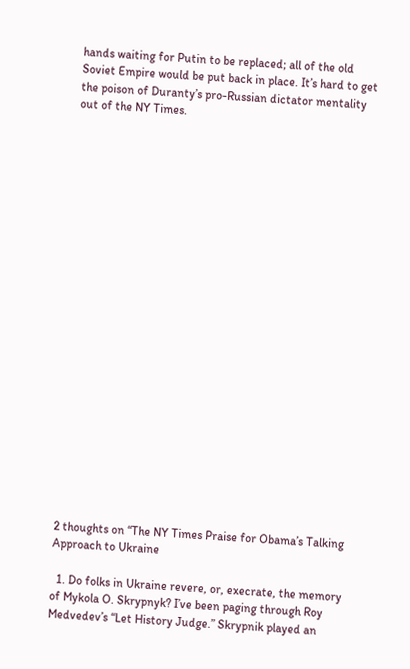hands waiting for Putin to be replaced; all of the old Soviet Empire would be put back in place. It’s hard to get the poison of Duranty’s pro-Russian dictator mentality out of the NY Times.























2 thoughts on “The NY Times Praise for Obama’s Talking Approach to Ukraine

  1. Do folks in Ukraine revere, or, execrate, the memory of Mykola O. Skrypnyk? I’ve been paging through Roy Medvedev’s “Let History Judge.” Skrypnik played an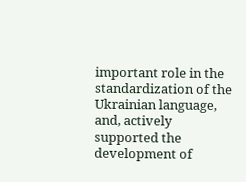important role in the standardization of the Ukrainian language, and, actively supported the development of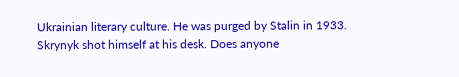Ukrainian literary culture. He was purged by Stalin in 1933. Skrynyk shot himself at his desk. Does anyone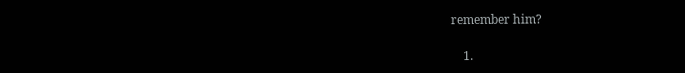remember him?

    1.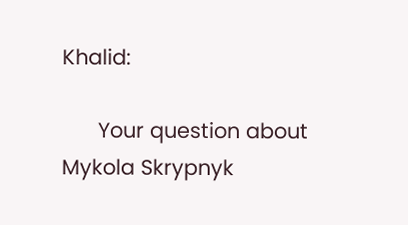Khalid:

      Your question about Mykola Skrypnyk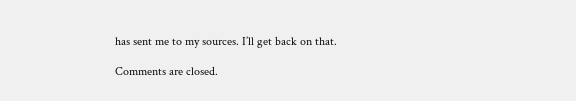has sent me to my sources. I’ll get back on that.

Comments are closed.